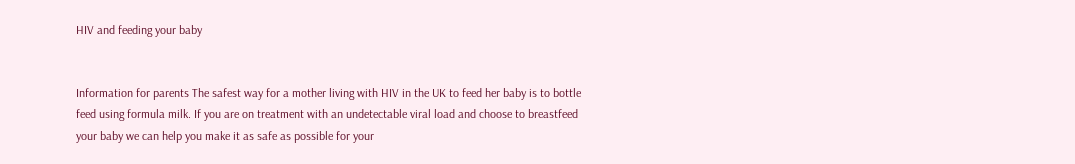HIV and feeding your baby


Information for parents The safest way for a mother living with HIV in the UK to feed her baby is to bottle feed using formula milk. If you are on treatment with an undetectable viral load and choose to breastfeed your baby we can help you make it as safe as possible for your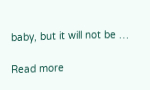baby, but it will not be …

Read more